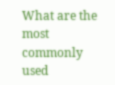What are the most commonly used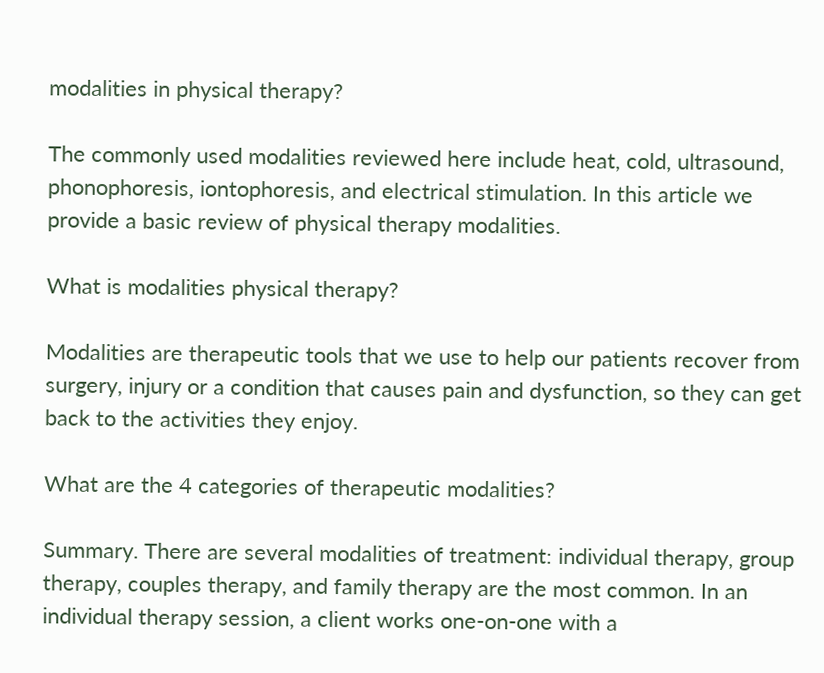modalities in physical therapy?

The commonly used modalities reviewed here include heat, cold, ultrasound, phonophoresis, iontophoresis, and electrical stimulation. In this article we provide a basic review of physical therapy modalities.

What is modalities physical therapy?

Modalities are therapeutic tools that we use to help our patients recover from surgery, injury or a condition that causes pain and dysfunction, so they can get back to the activities they enjoy.

What are the 4 categories of therapeutic modalities?

Summary. There are several modalities of treatment: individual therapy, group therapy, couples therapy, and family therapy are the most common. In an individual therapy session, a client works one-on-one with a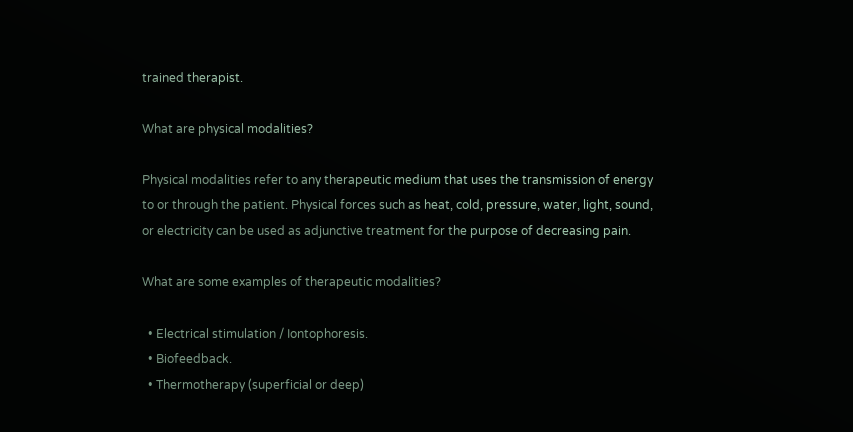trained therapist.

What are physical modalities?

Physical modalities refer to any therapeutic medium that uses the transmission of energy to or through the patient. Physical forces such as heat, cold, pressure, water, light, sound, or electricity can be used as adjunctive treatment for the purpose of decreasing pain.

What are some examples of therapeutic modalities?

  • Electrical stimulation / Iontophoresis.
  • Biofeedback.
  • Thermotherapy (superficial or deep)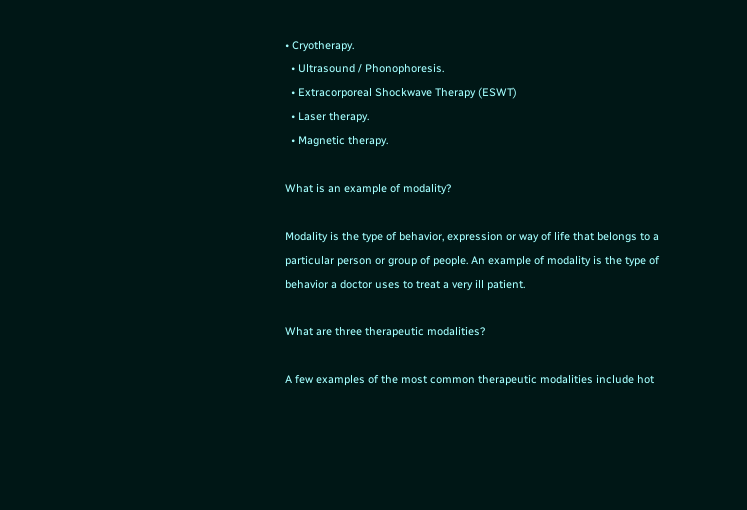• Cryotherapy.
  • Ultrasound / Phonophoresis.
  • Extracorporeal Shockwave Therapy (ESWT)
  • Laser therapy.
  • Magnetic therapy.

What is an example of modality?

Modality is the type of behavior, expression or way of life that belongs to a particular person or group of people. An example of modality is the type of behavior a doctor uses to treat a very ill patient.

What are three therapeutic modalities?

A few examples of the most common therapeutic modalities include hot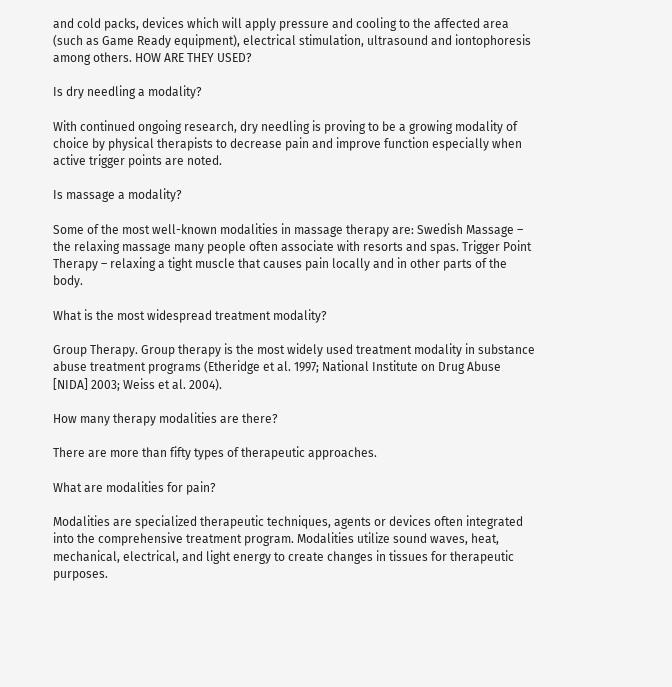and cold packs, devices which will apply pressure and cooling to the affected area (such as Game Ready equipment), electrical stimulation, ultrasound and iontophoresis among others. HOW ARE THEY USED?

Is dry needling a modality?

With continued ongoing research, dry needling is proving to be a growing modality of choice by physical therapists to decrease pain and improve function especially when active trigger points are noted.

Is massage a modality?

Some of the most well-known modalities in massage therapy are: Swedish Massage – the relaxing massage many people often associate with resorts and spas. Trigger Point Therapy – relaxing a tight muscle that causes pain locally and in other parts of the body.

What is the most widespread treatment modality?

Group Therapy. Group therapy is the most widely used treatment modality in substance abuse treatment programs (Etheridge et al. 1997; National Institute on Drug Abuse [NIDA] 2003; Weiss et al. 2004).

How many therapy modalities are there?

There are more than fifty types of therapeutic approaches.

What are modalities for pain?

Modalities are specialized therapeutic techniques, agents or devices often integrated into the comprehensive treatment program. Modalities utilize sound waves, heat, mechanical, electrical, and light energy to create changes in tissues for therapeutic purposes.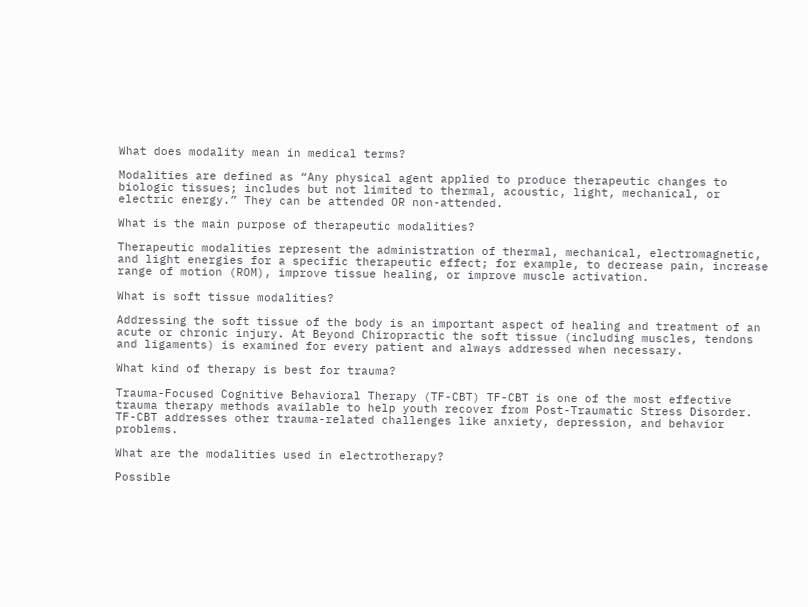What does modality mean in medical terms?

Modalities are defined as “Any physical agent applied to produce therapeutic changes to biologic tissues; includes but not limited to thermal, acoustic, light, mechanical, or electric energy.” They can be attended OR non-attended.

What is the main purpose of therapeutic modalities?

Therapeutic modalities represent the administration of thermal, mechanical, electromagnetic, and light energies for a specific therapeutic effect; for example, to decrease pain, increase range of motion (ROM), improve tissue healing, or improve muscle activation.

What is soft tissue modalities?

Addressing the soft tissue of the body is an important aspect of healing and treatment of an acute or chronic injury. At Beyond Chiropractic the soft tissue (including muscles, tendons and ligaments) is examined for every patient and always addressed when necessary.

What kind of therapy is best for trauma?

Trauma-Focused Cognitive Behavioral Therapy (TF-CBT) TF-CBT is one of the most effective trauma therapy methods available to help youth recover from Post-Traumatic Stress Disorder. TF-CBT addresses other trauma-related challenges like anxiety, depression, and behavior problems.

What are the modalities used in electrotherapy?

Possible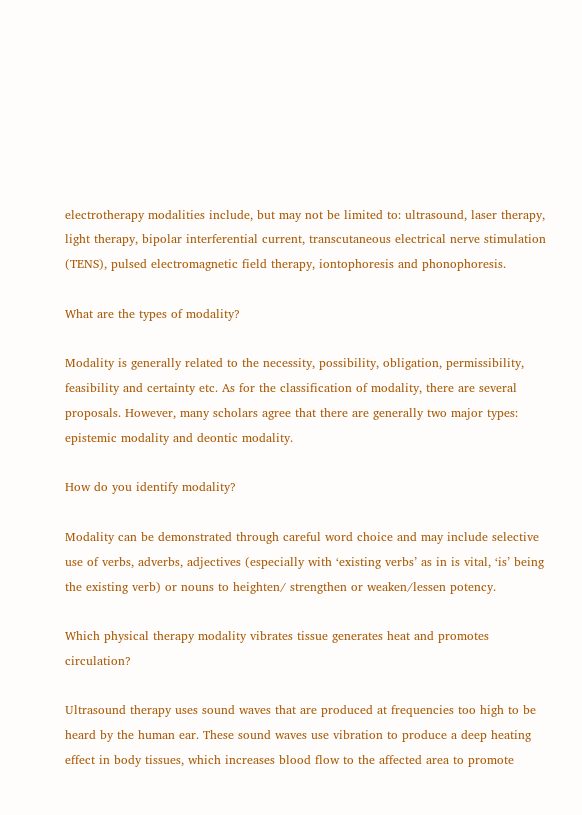electrotherapy modalities include, but may not be limited to: ultrasound, laser therapy, light therapy, bipolar interferential current, transcutaneous electrical nerve stimulation (TENS), pulsed electromagnetic field therapy, iontophoresis and phonophoresis.

What are the types of modality?

Modality is generally related to the necessity, possibility, obligation, permissibility, feasibility and certainty etc. As for the classification of modality, there are several proposals. However, many scholars agree that there are generally two major types: epistemic modality and deontic modality.

How do you identify modality?

Modality can be demonstrated through careful word choice and may include selective use of verbs, adverbs, adjectives (especially with ‘existing verbs’ as in is vital, ‘is’ being the existing verb) or nouns to heighten/ strengthen or weaken/lessen potency.

Which physical therapy modality vibrates tissue generates heat and promotes circulation?

Ultrasound therapy uses sound waves that are produced at frequencies too high to be heard by the human ear. These sound waves use vibration to produce a deep heating effect in body tissues, which increases blood flow to the affected area to promote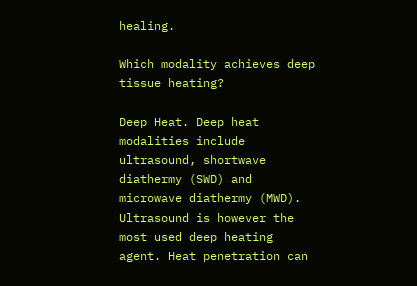healing.

Which modality achieves deep tissue heating?

Deep Heat. Deep heat modalities include ultrasound, shortwave diathermy (SWD) and microwave diathermy (MWD). Ultrasound is however the most used deep heating agent. Heat penetration can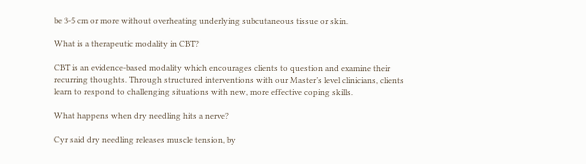be 3-5 cm or more without overheating underlying subcutaneous tissue or skin.

What is a therapeutic modality in CBT?

CBT is an evidence-based modality which encourages clients to question and examine their recurring thoughts. Through structured interventions with our Master’s level clinicians, clients learn to respond to challenging situations with new, more effective coping skills.

What happens when dry needling hits a nerve?

Cyr said dry needling releases muscle tension, by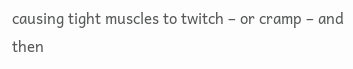causing tight muscles to twitch – or cramp – and then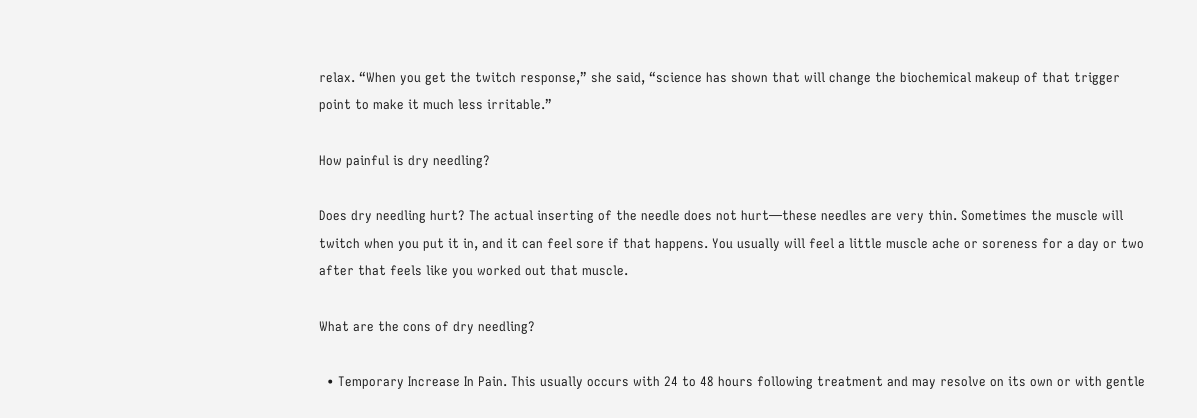relax. “When you get the twitch response,” she said, “science has shown that will change the biochemical makeup of that trigger point to make it much less irritable.”

How painful is dry needling?

Does dry needling hurt? The actual inserting of the needle does not hurt—these needles are very thin. Sometimes the muscle will twitch when you put it in, and it can feel sore if that happens. You usually will feel a little muscle ache or soreness for a day or two after that feels like you worked out that muscle.

What are the cons of dry needling?

  • Temporary Increase In Pain. This usually occurs with 24 to 48 hours following treatment and may resolve on its own or with gentle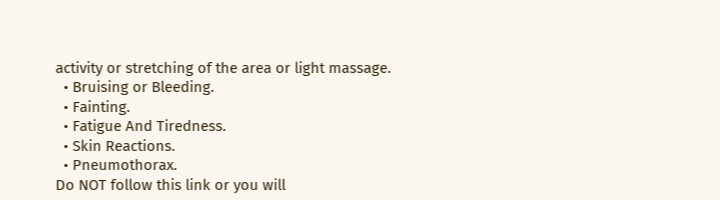activity or stretching of the area or light massage.
  • Bruising or Bleeding.
  • Fainting.
  • Fatigue And Tiredness.
  • Skin Reactions.
  • Pneumothorax.
Do NOT follow this link or you will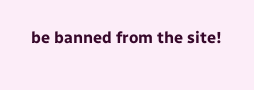be banned from the site!